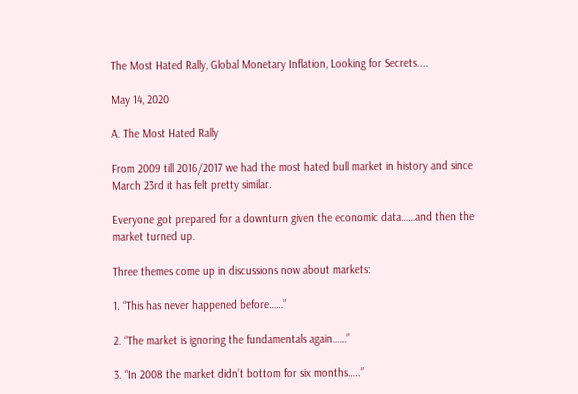The Most Hated Rally, Global Monetary Inflation, Looking for Secrets....

May 14, 2020

A. The Most Hated Rally

From 2009 till 2016/2017 we had the most hated bull market in history and since March 23rd it has felt pretty similar.

Everyone got prepared for a downturn given the economic data……and then the market turned up.

Three themes come up in discussions now about markets:

1. “This has never happened before……”

2. “The market is ignoring the fundamentals again……”

3. “In 2008 the market didn’t bottom for six months…..”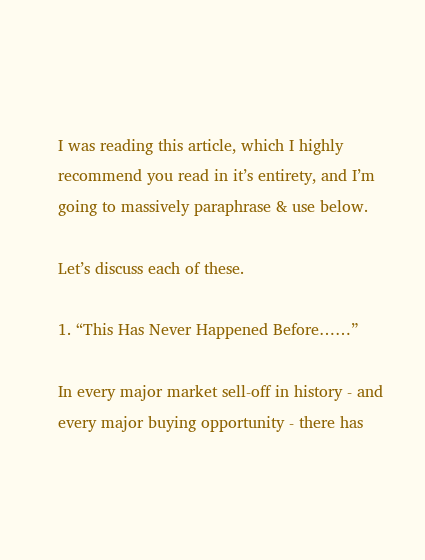I was reading this article, which I highly recommend you read in it’s entirety, and I’m going to massively paraphrase & use below.

Let’s discuss each of these.

1. “This Has Never Happened Before……”

In every major market sell-off in history - and every major buying opportunity - there has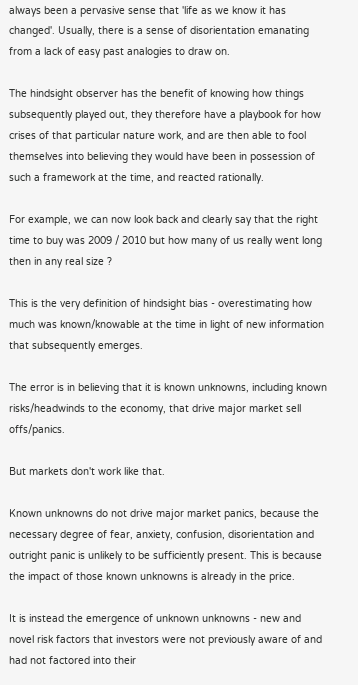always been a pervasive sense that 'life as we know it has changed'. Usually, there is a sense of disorientation emanating from a lack of easy past analogies to draw on.

The hindsight observer has the benefit of knowing how things subsequently played out, they therefore have a playbook for how crises of that particular nature work, and are then able to fool themselves into believing they would have been in possession of such a framework at the time, and reacted rationally.

For example, we can now look back and clearly say that the right time to buy was 2009 / 2010 but how many of us really went long then in any real size ?

This is the very definition of hindsight bias - overestimating how much was known/knowable at the time in light of new information that subsequently emerges.

The error is in believing that it is known unknowns, including known risks/headwinds to the economy, that drive major market sell offs/panics.

But markets don't work like that.

Known unknowns do not drive major market panics, because the necessary degree of fear, anxiety, confusion, disorientation and outright panic is unlikely to be sufficiently present. This is because the impact of those known unknowns is already in the price.

It is instead the emergence of unknown unknowns - new and novel risk factors that investors were not previously aware of and had not factored into their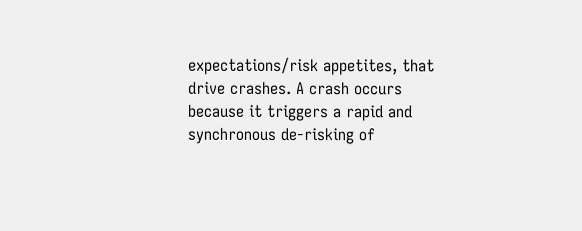expectations/risk appetites, that drive crashes. A crash occurs because it triggers a rapid and synchronous de-risking of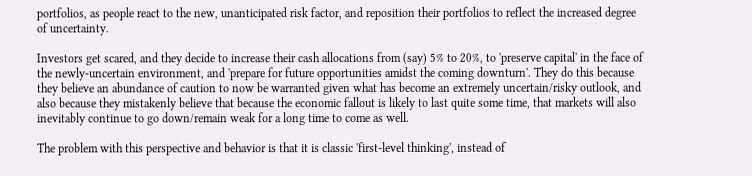portfolios, as people react to the new, unanticipated risk factor, and reposition their portfolios to reflect the increased degree of uncertainty.

Investors get scared, and they decide to increase their cash allocations from (say) 5% to 20%, to 'preserve capital' in the face of the newly-uncertain environment, and 'prepare for future opportunities amidst the coming downturn'. They do this because they believe an abundance of caution to now be warranted given what has become an extremely uncertain/risky outlook, and also because they mistakenly believe that because the economic fallout is likely to last quite some time, that markets will also inevitably continue to go down/remain weak for a long time to come as well.

The problem with this perspective and behavior is that it is classic 'first-level thinking', instead of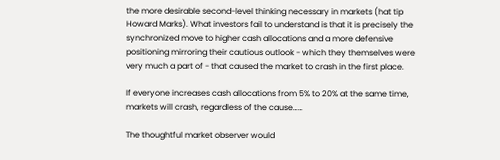the more desirable second-level thinking necessary in markets (hat tip Howard Marks). What investors fail to understand is that it is precisely the synchronized move to higher cash allocations and a more defensive positioning mirroring their cautious outlook - which they themselves were very much a part of - that caused the market to crash in the first place.

If everyone increases cash allocations from 5% to 20% at the same time, markets will crash, regardless of the cause……

The thoughtful market observer would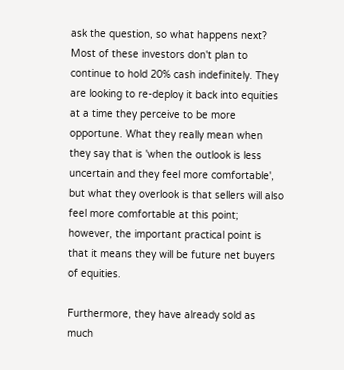ask the question, so what happens next? Most of these investors don't plan to continue to hold 20% cash indefinitely. They are looking to re-deploy it back into equities at a time they perceive to be more opportune. What they really mean when they say that is 'when the outlook is less uncertain and they feel more comfortable', but what they overlook is that sellers will also feel more comfortable at this point; however, the important practical point is that it means they will be future net buyers of equities.

Furthermore, they have already sold as much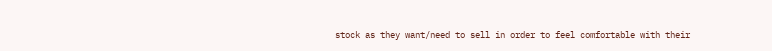stock as they want/need to sell in order to feel comfortable with their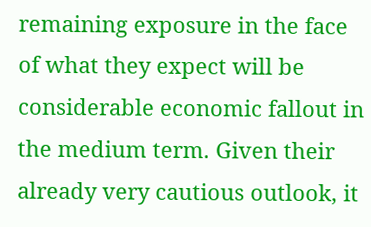remaining exposure in the face of what they expect will be considerable economic fallout in the medium term. Given their already very cautious outlook, it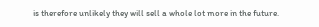is therefore unlikely they will sell a whole lot more in the future.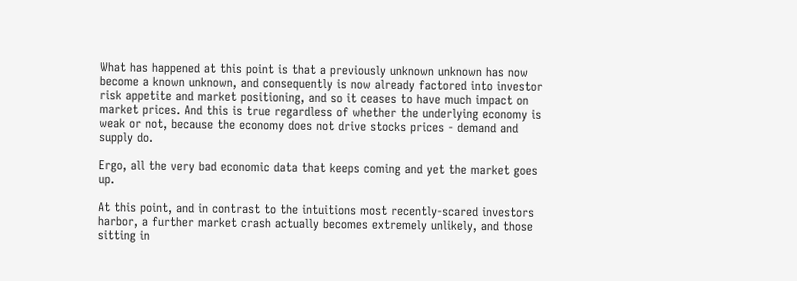What has happened at this point is that a previously unknown unknown has now become a known unknown, and consequently is now already factored into investor risk appetite and market positioning, and so it ceases to have much impact on market prices. And this is true regardless of whether the underlying economy is weak or not, because the economy does not drive stocks prices - demand and supply do.

Ergo, all the very bad economic data that keeps coming and yet the market goes up.

At this point, and in contrast to the intuitions most recently-scared investors harbor, a further market crash actually becomes extremely unlikely, and those sitting in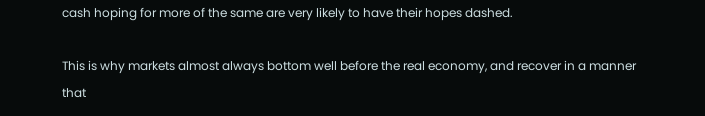cash hoping for more of the same are very likely to have their hopes dashed.

This is why markets almost always bottom well before the real economy, and recover in a manner that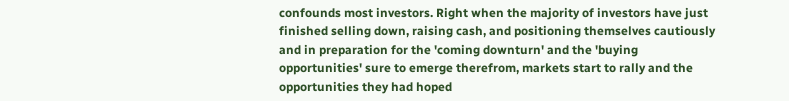confounds most investors. Right when the majority of investors have just finished selling down, raising cash, and positioning themselves cautiously and in preparation for the 'coming downturn' and the 'buying opportunities' sure to emerge therefrom, markets start to rally and the opportunities they had hoped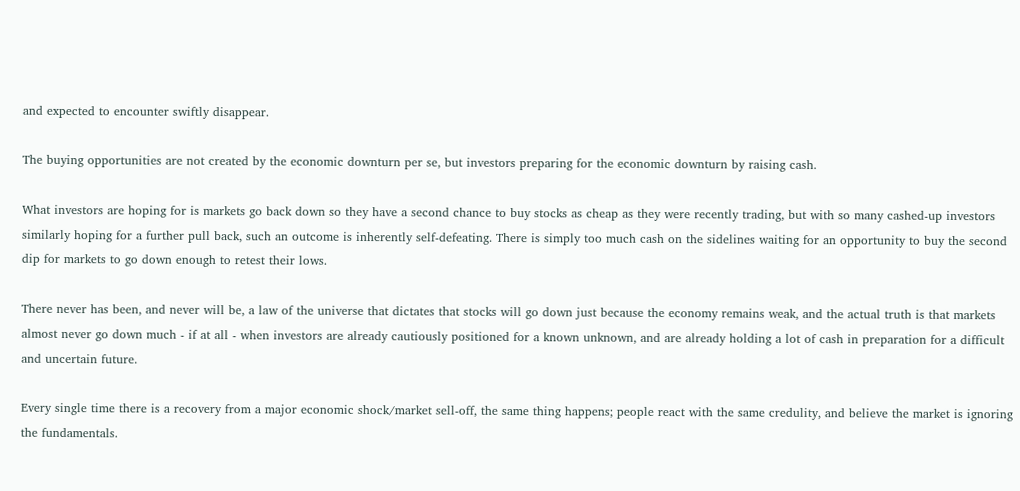and expected to encounter swiftly disappear.

The buying opportunities are not created by the economic downturn per se, but investors preparing for the economic downturn by raising cash.

What investors are hoping for is markets go back down so they have a second chance to buy stocks as cheap as they were recently trading, but with so many cashed-up investors similarly hoping for a further pull back, such an outcome is inherently self-defeating. There is simply too much cash on the sidelines waiting for an opportunity to buy the second dip for markets to go down enough to retest their lows.

There never has been, and never will be, a law of the universe that dictates that stocks will go down just because the economy remains weak, and the actual truth is that markets almost never go down much - if at all - when investors are already cautiously positioned for a known unknown, and are already holding a lot of cash in preparation for a difficult and uncertain future.

Every single time there is a recovery from a major economic shock/market sell-off, the same thing happens; people react with the same credulity, and believe the market is ignoring the fundamentals.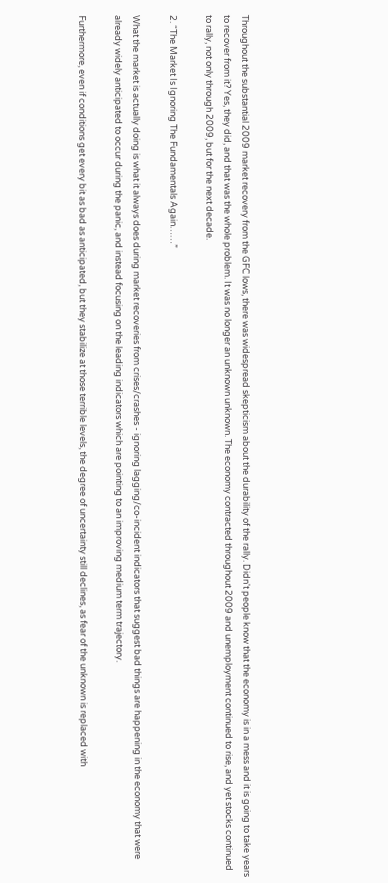Throughout the substantial 2009 market recovery from the GFC lows, there was widespread skepticism about the durability of the rally. Didn't people know that the economy is in a mess and it is going to take years to recover from it? Yes, they did, and that was the whole problem. It was no longer an unknown unknown. The economy contracted throughout 2009 and unemployment continued to rise, and yet stocks continued to rally, not only through 2009, but for the next decade.

2. “The Market Is Ignoring The Fundamentals Again……”

What the market is actually doing is what it always does during market recoveries from crises/crashes - ignoring lagging/co-incident indicators that suggest bad things are happening in the economy that were already widely anticipated to occur during the panic, and instead focusing on the leading indicators which are pointing to an improving medium term trajectory.

Furthermore, even if conditions get every bit as bad as anticipated, but they stabilize at those terrible levels, the degree of uncertainty still declines, as fear of the unknown is replaced with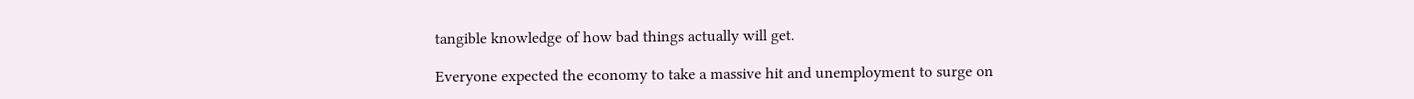tangible knowledge of how bad things actually will get.

Everyone expected the economy to take a massive hit and unemployment to surge on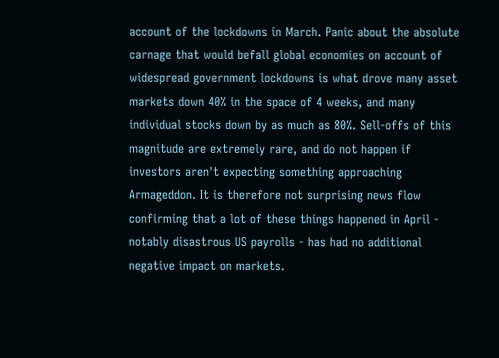account of the lockdowns in March. Panic about the absolute carnage that would befall global economies on account of widespread government lockdowns is what drove many asset markets down 40% in the space of 4 weeks, and many individual stocks down by as much as 80%. Sell-offs of this magnitude are extremely rare, and do not happen if investors aren't expecting something approaching Armageddon. It is therefore not surprising news flow confirming that a lot of these things happened in April - notably disastrous US payrolls - has had no additional negative impact on markets.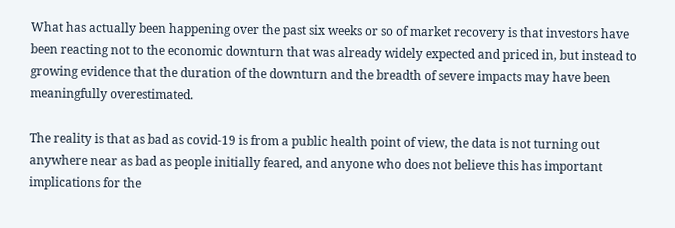What has actually been happening over the past six weeks or so of market recovery is that investors have been reacting not to the economic downturn that was already widely expected and priced in, but instead to growing evidence that the duration of the downturn and the breadth of severe impacts may have been meaningfully overestimated.

The reality is that as bad as covid-19 is from a public health point of view, the data is not turning out anywhere near as bad as people initially feared, and anyone who does not believe this has important implications for the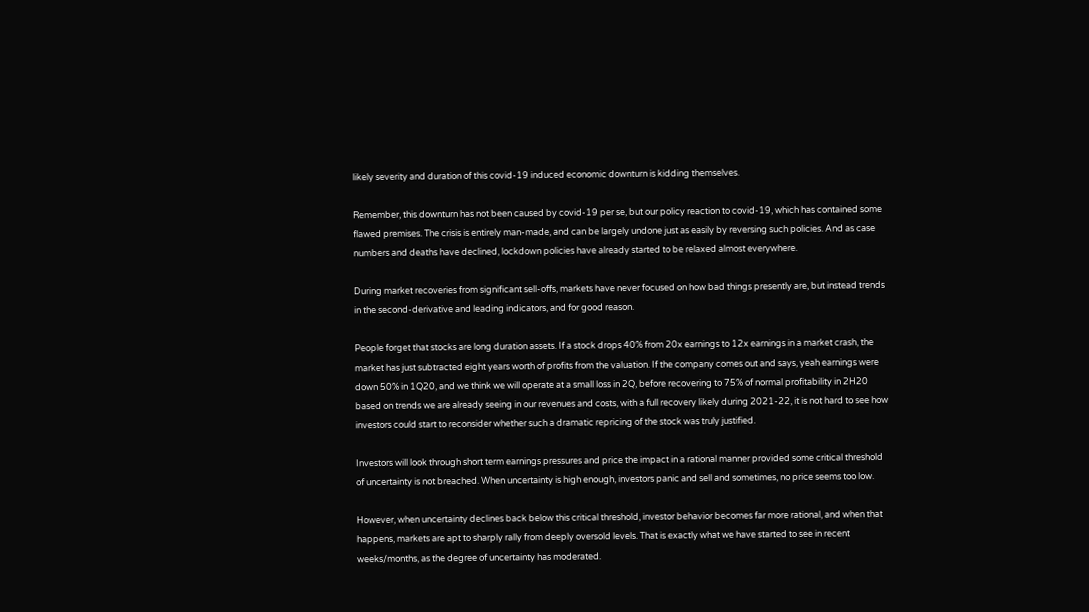likely severity and duration of this covid-19 induced economic downturn is kidding themselves.

Remember, this downturn has not been caused by covid-19 per se, but our policy reaction to covid-19, which has contained some flawed premises. The crisis is entirely man-made, and can be largely undone just as easily by reversing such policies. And as case numbers and deaths have declined, lockdown policies have already started to be relaxed almost everywhere.

During market recoveries from significant sell-offs, markets have never focused on how bad things presently are, but instead trends in the second-derivative and leading indicators, and for good reason.

People forget that stocks are long duration assets. If a stock drops 40% from 20x earnings to 12x earnings in a market crash, the market has just subtracted eight years worth of profits from the valuation. If the company comes out and says, yeah earnings were down 50% in 1Q20, and we think we will operate at a small loss in 2Q, before recovering to 75% of normal profitability in 2H20 based on trends we are already seeing in our revenues and costs, with a full recovery likely during 2021-22, it is not hard to see how investors could start to reconsider whether such a dramatic repricing of the stock was truly justified.

Investors will look through short term earnings pressures and price the impact in a rational manner provided some critical threshold of uncertainty is not breached. When uncertainty is high enough, investors panic and sell and sometimes, no price seems too low.

However, when uncertainty declines back below this critical threshold, investor behavior becomes far more rational, and when that happens, markets are apt to sharply rally from deeply oversold levels. That is exactly what we have started to see in recent weeks/months, as the degree of uncertainty has moderated.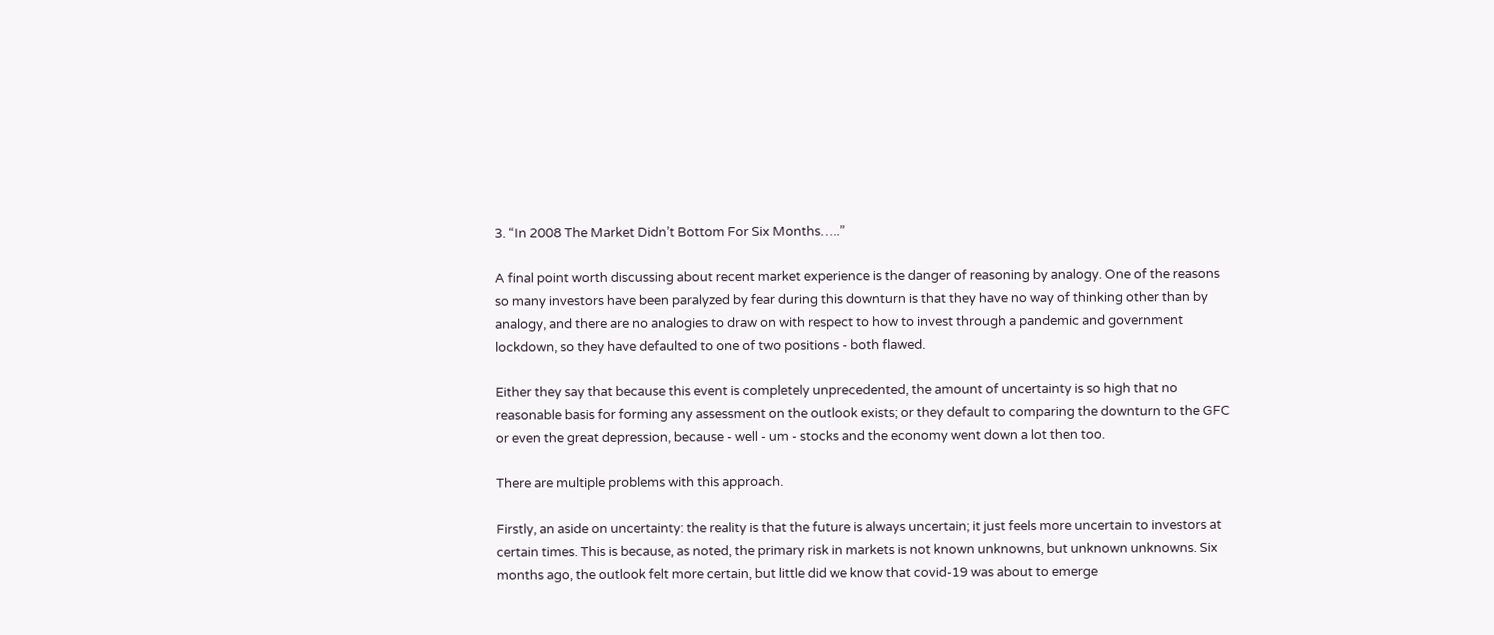3. “In 2008 The Market Didn’t Bottom For Six Months…..”

A final point worth discussing about recent market experience is the danger of reasoning by analogy. One of the reasons so many investors have been paralyzed by fear during this downturn is that they have no way of thinking other than by analogy, and there are no analogies to draw on with respect to how to invest through a pandemic and government lockdown, so they have defaulted to one of two positions - both flawed.

Either they say that because this event is completely unprecedented, the amount of uncertainty is so high that no reasonable basis for forming any assessment on the outlook exists; or they default to comparing the downturn to the GFC or even the great depression, because - well - um - stocks and the economy went down a lot then too.

There are multiple problems with this approach.

Firstly, an aside on uncertainty: the reality is that the future is always uncertain; it just feels more uncertain to investors at certain times. This is because, as noted, the primary risk in markets is not known unknowns, but unknown unknowns. Six months ago, the outlook felt more certain, but little did we know that covid-19 was about to emerge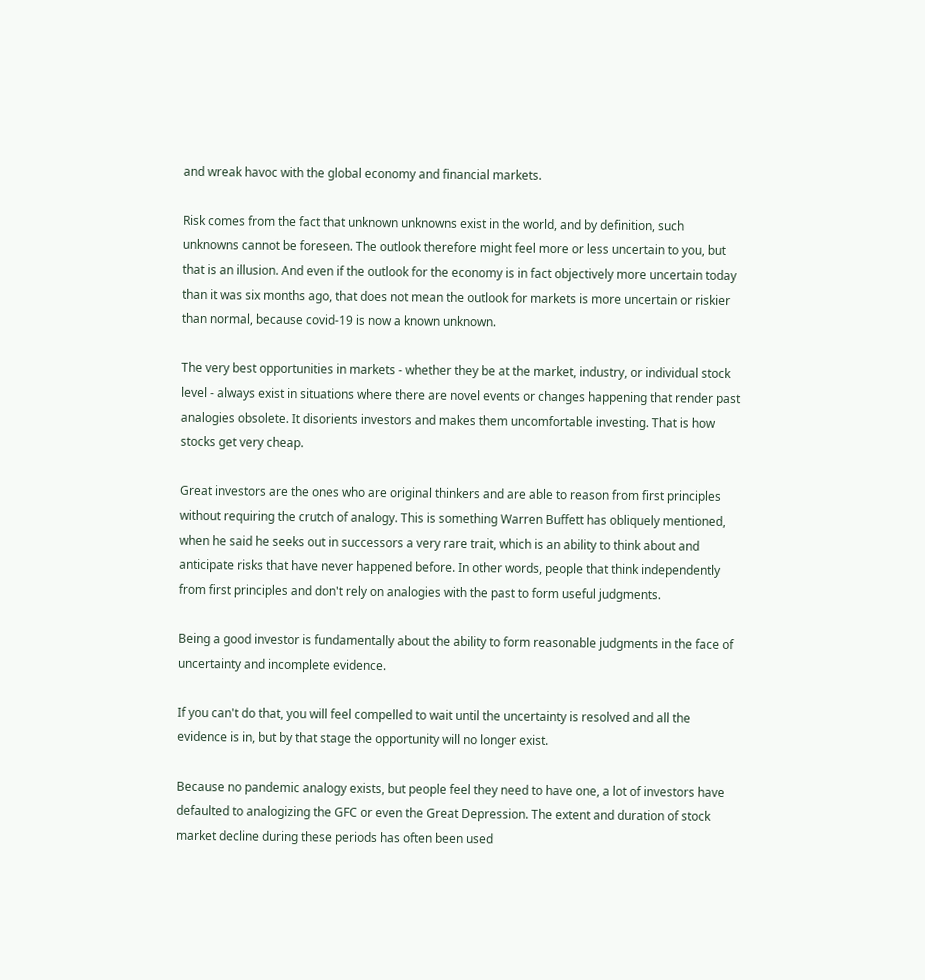and wreak havoc with the global economy and financial markets.

Risk comes from the fact that unknown unknowns exist in the world, and by definition, such unknowns cannot be foreseen. The outlook therefore might feel more or less uncertain to you, but that is an illusion. And even if the outlook for the economy is in fact objectively more uncertain today than it was six months ago, that does not mean the outlook for markets is more uncertain or riskier than normal, because covid-19 is now a known unknown.

The very best opportunities in markets - whether they be at the market, industry, or individual stock level - always exist in situations where there are novel events or changes happening that render past analogies obsolete. It disorients investors and makes them uncomfortable investing. That is how stocks get very cheap.

Great investors are the ones who are original thinkers and are able to reason from first principles without requiring the crutch of analogy. This is something Warren Buffett has obliquely mentioned, when he said he seeks out in successors a very rare trait, which is an ability to think about and anticipate risks that have never happened before. In other words, people that think independently from first principles and don't rely on analogies with the past to form useful judgments.

Being a good investor is fundamentally about the ability to form reasonable judgments in the face of uncertainty and incomplete evidence.

If you can't do that, you will feel compelled to wait until the uncertainty is resolved and all the evidence is in, but by that stage the opportunity will no longer exist.

Because no pandemic analogy exists, but people feel they need to have one, a lot of investors have defaulted to analogizing the GFC or even the Great Depression. The extent and duration of stock market decline during these periods has often been used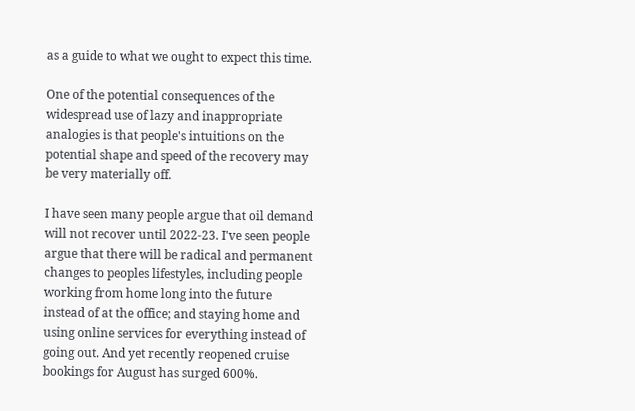as a guide to what we ought to expect this time.

One of the potential consequences of the widespread use of lazy and inappropriate analogies is that people's intuitions on the potential shape and speed of the recovery may be very materially off.

I have seen many people argue that oil demand will not recover until 2022-23. I've seen people argue that there will be radical and permanent changes to peoples lifestyles, including people working from home long into the future instead of at the office; and staying home and using online services for everything instead of going out. And yet recently reopened cruise bookings for August has surged 600%.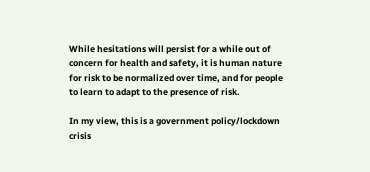While hesitations will persist for a while out of concern for health and safety, it is human nature for risk to be normalized over time, and for people to learn to adapt to the presence of risk.

In my view, this is a government policy/lockdown crisis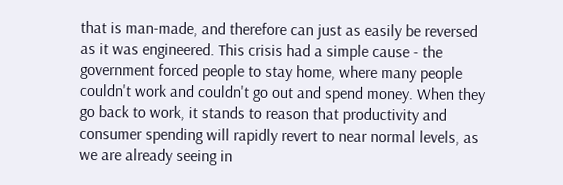that is man-made, and therefore can just as easily be reversed as it was engineered. This crisis had a simple cause - the government forced people to stay home, where many people couldn't work and couldn't go out and spend money. When they go back to work, it stands to reason that productivity and consumer spending will rapidly revert to near normal levels, as we are already seeing in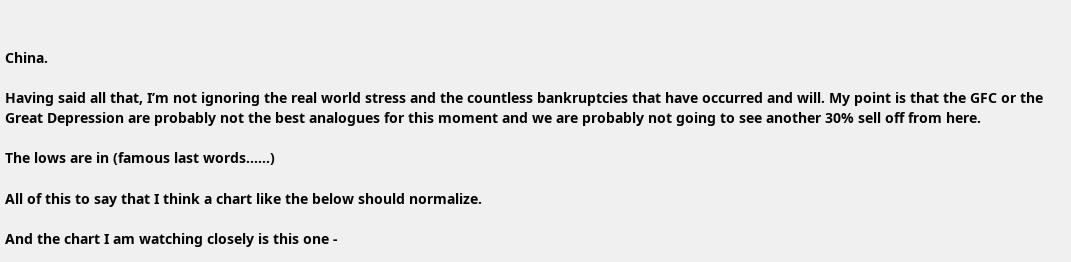China.

Having said all that, I’m not ignoring the real world stress and the countless bankruptcies that have occurred and will. My point is that the GFC or the Great Depression are probably not the best analogues for this moment and we are probably not going to see another 30% sell off from here.

The lows are in (famous last words……)

All of this to say that I think a chart like the below should normalize.

And the chart I am watching closely is this one -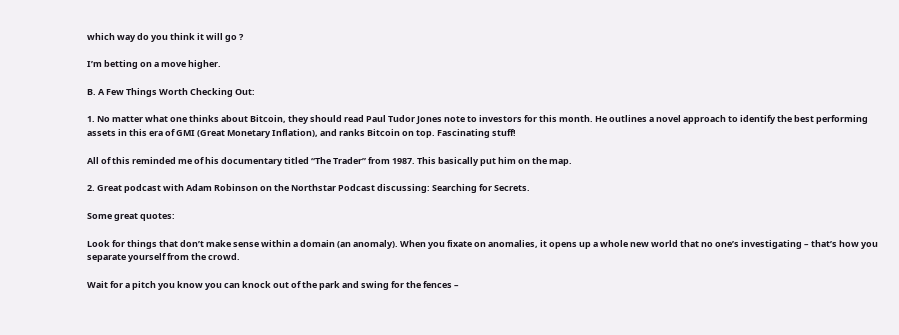which way do you think it will go ?

I’m betting on a move higher.

B. A Few Things Worth Checking Out:

1. No matter what one thinks about Bitcoin, they should read Paul Tudor Jones note to investors for this month. He outlines a novel approach to identify the best performing assets in this era of GMI (Great Monetary Inflation), and ranks Bitcoin on top. Fascinating stuff!

All of this reminded me of his documentary titled “The Trader” from 1987. This basically put him on the map.

2. Great podcast with Adam Robinson on the Northstar Podcast discussing: Searching for Secrets.

Some great quotes:

Look for things that don’t make sense within a domain (an anomaly). When you fixate on anomalies, it opens up a whole new world that no one’s investigating – that’s how you separate yourself from the crowd.

Wait for a pitch you know you can knock out of the park and swing for the fences –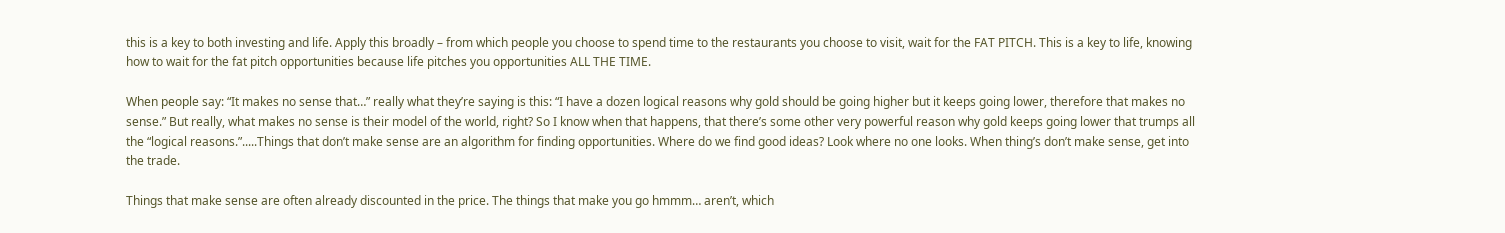this is a key to both investing and life. Apply this broadly – from which people you choose to spend time to the restaurants you choose to visit, wait for the FAT PITCH. This is a key to life, knowing how to wait for the fat pitch opportunities because life pitches you opportunities ALL THE TIME.

When people say: “It makes no sense that…” really what they’re saying is this: “I have a dozen logical reasons why gold should be going higher but it keeps going lower, therefore that makes no sense.” But really, what makes no sense is their model of the world, right? So I know when that happens, that there’s some other very powerful reason why gold keeps going lower that trumps all the “logical reasons.”.....Things that don’t make sense are an algorithm for finding opportunities. Where do we find good ideas? Look where no one looks. When thing’s don’t make sense, get into the trade.

Things that make sense are often already discounted in the price. The things that make you go hmmm… aren’t, which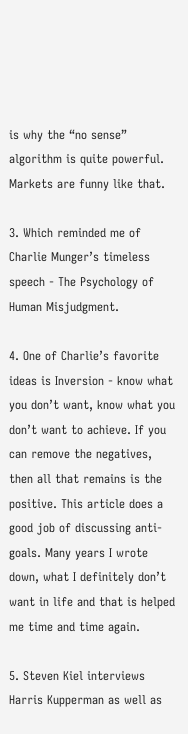is why the “no sense” algorithm is quite powerful. Markets are funny like that.

3. Which reminded me of Charlie Munger’s timeless speech - The Psychology of Human Misjudgment.

4. One of Charlie’s favorite ideas is Inversion - know what you don’t want, know what you don’t want to achieve. If you can remove the negatives, then all that remains is the positive. This article does a good job of discussing anti-goals. Many years I wrote down, what I definitely don’t want in life and that is helped me time and time again.

5. Steven Kiel interviews Harris Kupperman as well as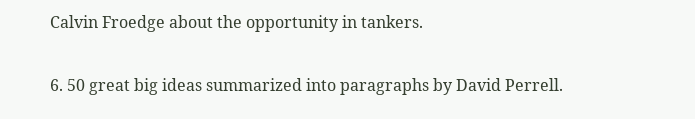Calvin Froedge about the opportunity in tankers.

6. 50 great big ideas summarized into paragraphs by David Perrell.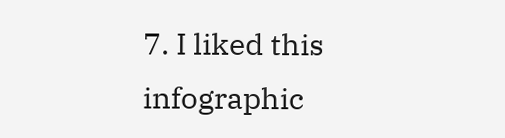7. I liked this infographic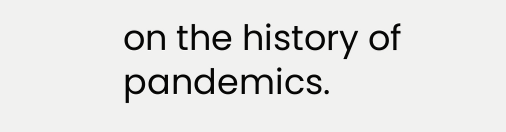on the history of pandemics.